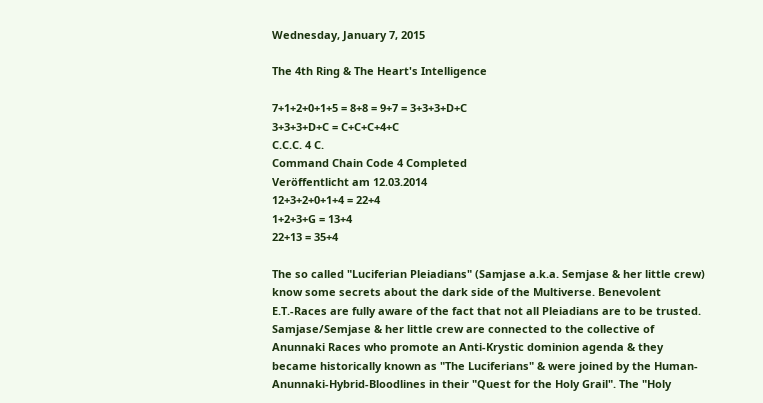Wednesday, January 7, 2015

The 4th Ring & The Heart's Intelligence

7+1+2+0+1+5 = 8+8 = 9+7 = 3+3+3+D+C
3+3+3+D+C = C+C+C+4+C
C.C.C. 4 C.
Command Chain Code 4 Completed
Veröffentlicht am 12.03.2014
12+3+2+0+1+4 = 22+4
1+2+3+G = 13+4
22+13 = 35+4

The so called "Luciferian Pleiadians" (Samjase a.k.a. Semjase & her little crew) know some secrets about the dark side of the Multiverse. Benevolent E.T.-Races are fully aware of the fact that not all Pleiadians are to be trusted. Samjase/Semjase & her little crew are connected to the collective of Anunnaki Races who promote an Anti-Krystic dominion agenda & they became historically known as "The Luciferians" & were joined by the Human-Anunnaki-Hybrid-Bloodlines in their "Quest for the Holy Grail". The "Holy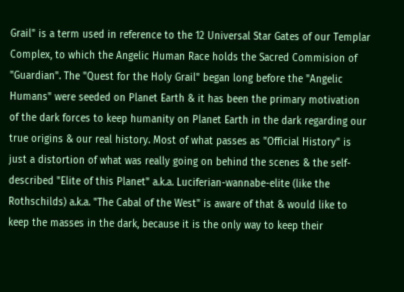Grail" is a term used in reference to the 12 Universal Star Gates of our Templar Complex, to which the Angelic Human Race holds the Sacred Commision of "Guardian". The "Quest for the Holy Grail" began long before the "Angelic Humans" were seeded on Planet Earth & it has been the primary motivation of the dark forces to keep humanity on Planet Earth in the dark regarding our true origins & our real history. Most of what passes as "Official History" is just a distortion of what was really going on behind the scenes & the self-described "Elite of this Planet" a.k.a. Luciferian-wannabe-elite (like the Rothschilds) a.k.a. "The Cabal of the West" is aware of that & would like to keep the masses in the dark, because it is the only way to keep their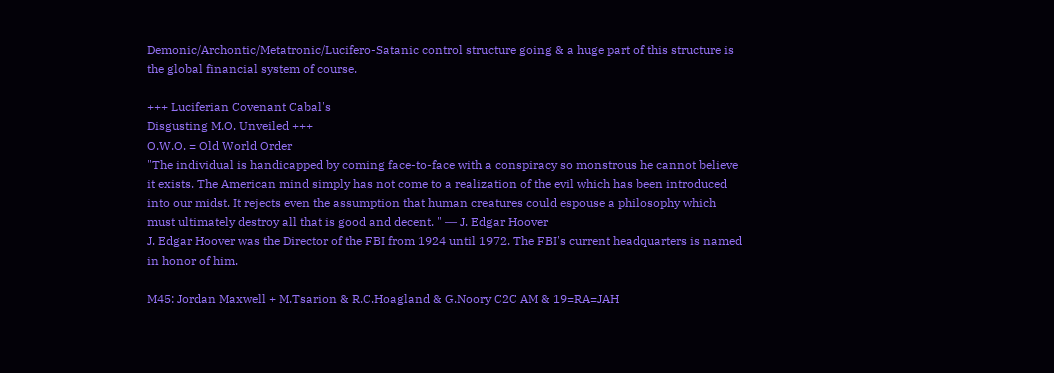Demonic/Archontic/Metatronic/Lucifero-Satanic control structure going & a huge part of this structure is the global financial system of course.

+++ Luciferian Covenant Cabal's
Disgusting M.O. Unveiled +++
O.W.O. = Old World Order
"The individual is handicapped by coming face-to-face with a conspiracy so monstrous he cannot believe it exists. The American mind simply has not come to a realization of the evil which has been introduced into our midst. It rejects even the assumption that human creatures could espouse a philosophy which must ultimately destroy all that is good and decent. " ― J. Edgar Hoover
J. Edgar Hoover was the Director of the FBI from 1924 until 1972. The FBI's current headquarters is named in honor of him.

M45: Jordan Maxwell + M.Tsarion & R.C.Hoagland & G.Noory C2C AM & 19=RA=JAH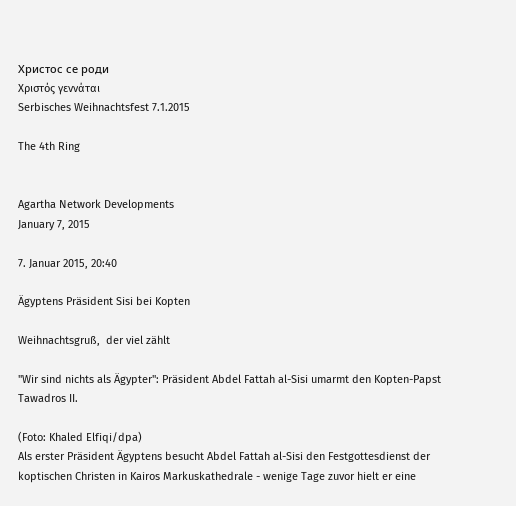Христос се роди
Χριστός γεννάται
Serbisches Weihnachtsfest 7.1.2015

The 4th Ring


Agartha Network Developments
January 7, 2015

7. Januar 2015, 20:40

Ägyptens Präsident Sisi bei Kopten

Weihnachtsgruß,  der viel zählt

"Wir sind nichts als Ägypter": Präsident Abdel Fattah al-Sisi umarmt den Kopten-Papst Tawadros II.

(Foto: Khaled Elfiqi/dpa)
Als erster Präsident Ägyptens besucht Abdel Fattah al-Sisi den Festgottesdienst der koptischen Christen in Kairos Markuskathedrale - wenige Tage zuvor hielt er eine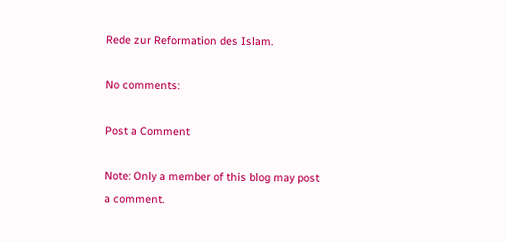Rede zur Reformation des Islam.

No comments:

Post a Comment

Note: Only a member of this blog may post a comment.